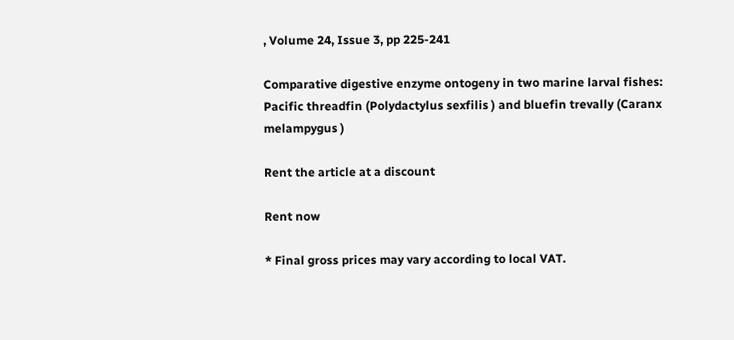, Volume 24, Issue 3, pp 225-241

Comparative digestive enzyme ontogeny in two marine larval fishes: Pacific threadfin (Polydactylus sexfilis ) and bluefin trevally (Caranx melampygus )

Rent the article at a discount

Rent now

* Final gross prices may vary according to local VAT.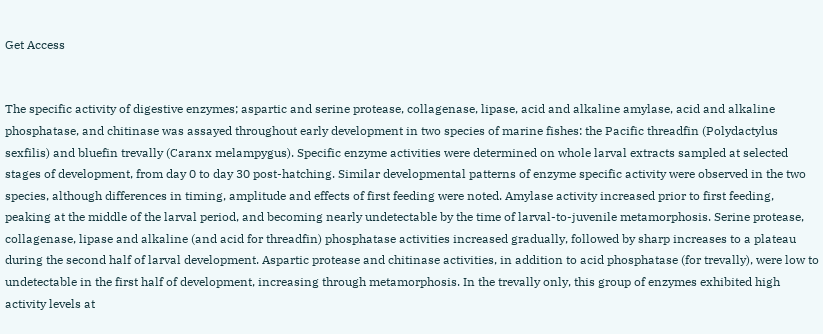Get Access


The specific activity of digestive enzymes; aspartic and serine protease, collagenase, lipase, acid and alkaline amylase, acid and alkaline phosphatase, and chitinase was assayed throughout early development in two species of marine fishes: the Pacific threadfin (Polydactylus sexfilis) and bluefin trevally (Caranx melampygus). Specific enzyme activities were determined on whole larval extracts sampled at selected stages of development, from day 0 to day 30 post-hatching. Similar developmental patterns of enzyme specific activity were observed in the two species, although differences in timing, amplitude and effects of first feeding were noted. Amylase activity increased prior to first feeding, peaking at the middle of the larval period, and becoming nearly undetectable by the time of larval-to-juvenile metamorphosis. Serine protease, collagenase, lipase and alkaline (and acid for threadfin) phosphatase activities increased gradually, followed by sharp increases to a plateau during the second half of larval development. Aspartic protease and chitinase activities, in addition to acid phosphatase (for trevally), were low to undetectable in the first half of development, increasing through metamorphosis. In the trevally only, this group of enzymes exhibited high activity levels at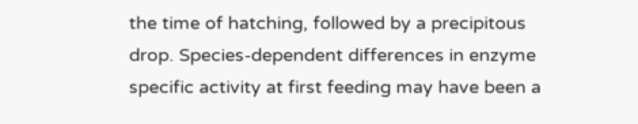the time of hatching, followed by a precipitous drop. Species-dependent differences in enzyme specific activity at first feeding may have been a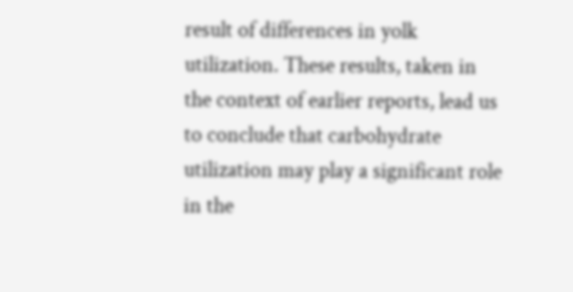result of differences in yolk utilization. These results, taken in the context of earlier reports, lead us to conclude that carbohydrate utilization may play a significant role in the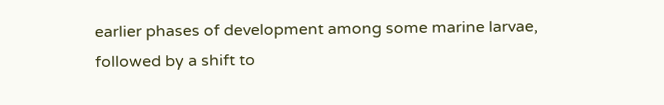earlier phases of development among some marine larvae, followed by a shift to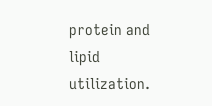protein and lipid utilization.